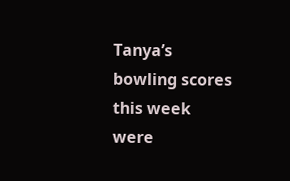Tanya’s bowling scores this week were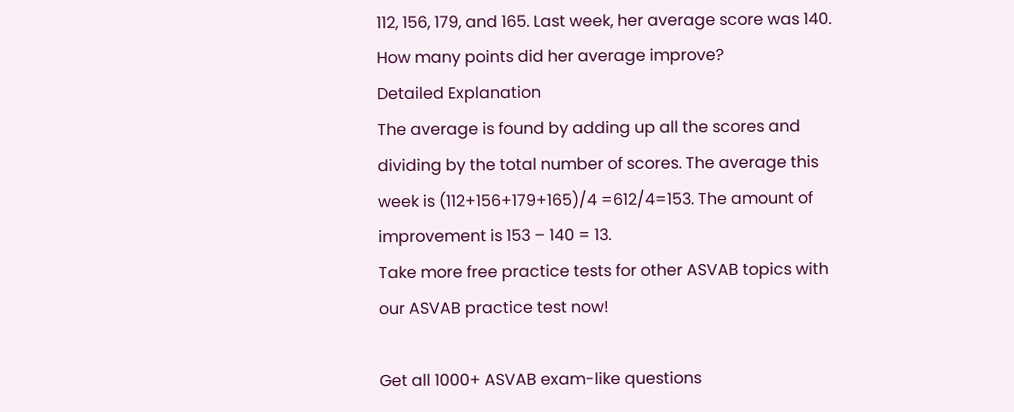112, 156, 179, and 165. Last week, her average score was 140. How many points did her average improve?
Detailed Explanation
The average is found by adding up all the scores and dividing by the total number of scores. The average this week is (112+156+179+165)/4 =612/4=153. The amount of improvement is 153 – 140 = 13.
Take more free practice tests for other ASVAB topics with our ASVAB practice test now!

Get all 1000+ ASVAB exam-like questions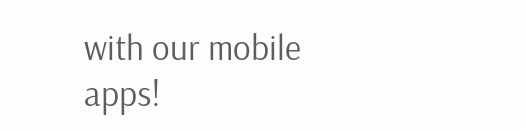with our mobile apps!